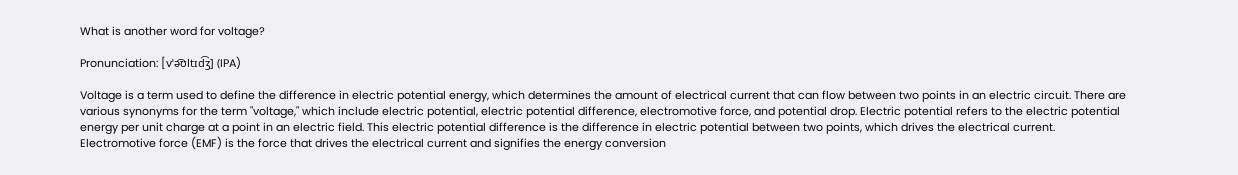What is another word for voltage?

Pronunciation: [vˈə͡ʊltɪd͡ʒ] (IPA)

Voltage is a term used to define the difference in electric potential energy, which determines the amount of electrical current that can flow between two points in an electric circuit. There are various synonyms for the term "voltage," which include electric potential, electric potential difference, electromotive force, and potential drop. Electric potential refers to the electric potential energy per unit charge at a point in an electric field. This electric potential difference is the difference in electric potential between two points, which drives the electrical current. Electromotive force (EMF) is the force that drives the electrical current and signifies the energy conversion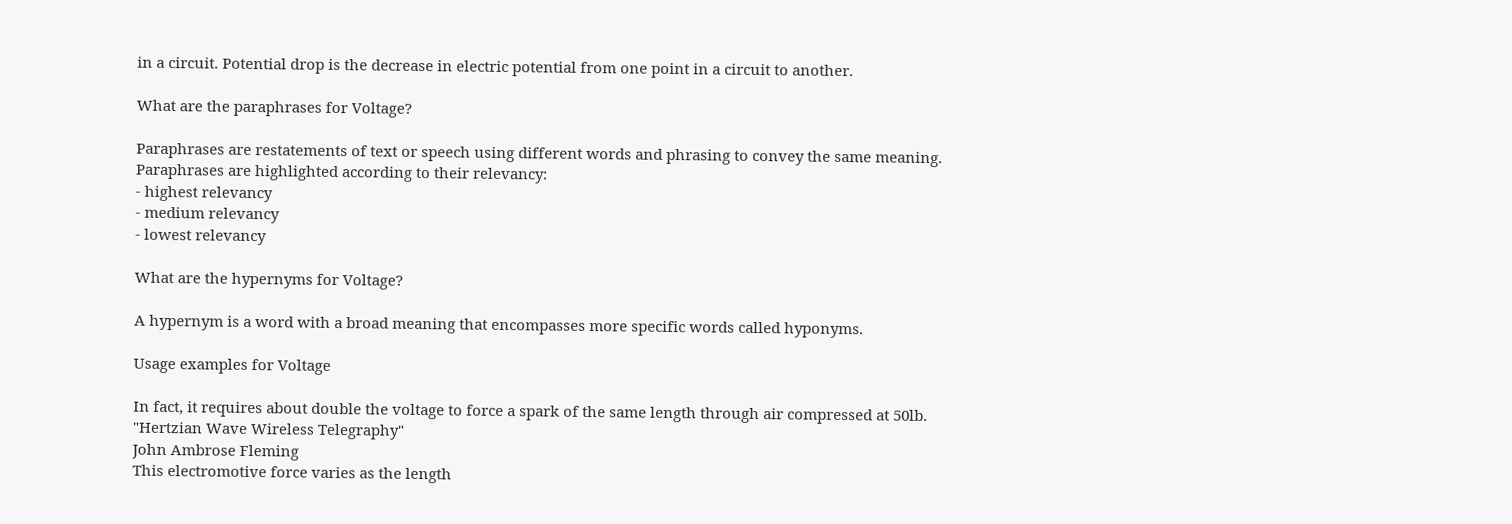in a circuit. Potential drop is the decrease in electric potential from one point in a circuit to another.

What are the paraphrases for Voltage?

Paraphrases are restatements of text or speech using different words and phrasing to convey the same meaning.
Paraphrases are highlighted according to their relevancy:
- highest relevancy
- medium relevancy
- lowest relevancy

What are the hypernyms for Voltage?

A hypernym is a word with a broad meaning that encompasses more specific words called hyponyms.

Usage examples for Voltage

In fact, it requires about double the voltage to force a spark of the same length through air compressed at 50lb.
"Hertzian Wave Wireless Telegraphy"
John Ambrose Fleming
This electromotive force varies as the length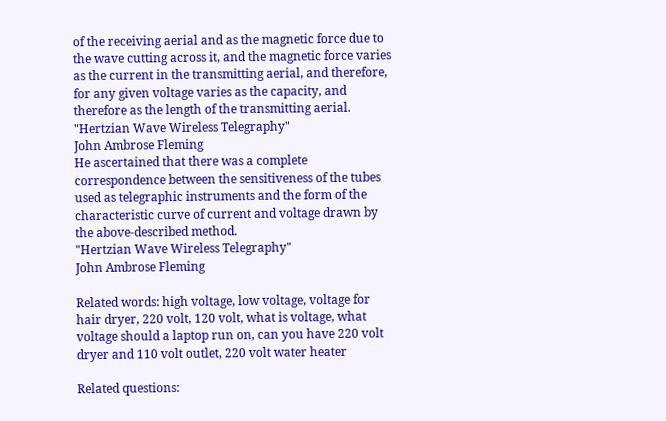of the receiving aerial and as the magnetic force due to the wave cutting across it, and the magnetic force varies as the current in the transmitting aerial, and therefore, for any given voltage varies as the capacity, and therefore as the length of the transmitting aerial.
"Hertzian Wave Wireless Telegraphy"
John Ambrose Fleming
He ascertained that there was a complete correspondence between the sensitiveness of the tubes used as telegraphic instruments and the form of the characteristic curve of current and voltage drawn by the above-described method.
"Hertzian Wave Wireless Telegraphy"
John Ambrose Fleming

Related words: high voltage, low voltage, voltage for hair dryer, 220 volt, 120 volt, what is voltage, what voltage should a laptop run on, can you have 220 volt dryer and 110 volt outlet, 220 volt water heater

Related questions: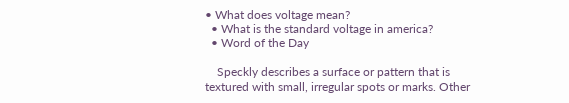• What does voltage mean?
  • What is the standard voltage in america?
  • Word of the Day

    Speckly describes a surface or pattern that is textured with small, irregular spots or marks. Other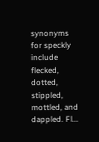synonyms for speckly include flecked, dotted, stippled, mottled, and dappled. Fl...